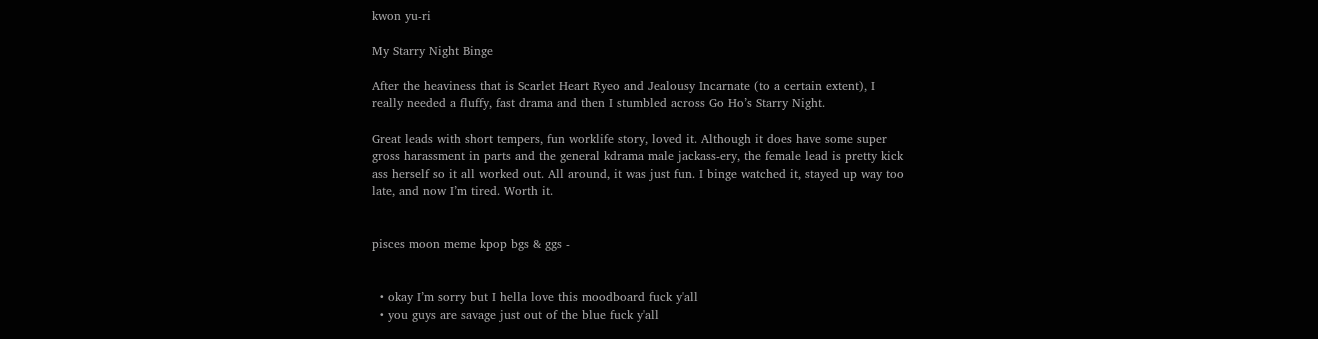kwon yu-ri

My Starry Night Binge

After the heaviness that is Scarlet Heart Ryeo and Jealousy Incarnate (to a certain extent), I really needed a fluffy, fast drama and then I stumbled across Go Ho’s Starry Night.

Great leads with short tempers, fun worklife story, loved it. Although it does have some super gross harassment in parts and the general kdrama male jackass-ery, the female lead is pretty kick ass herself so it all worked out. All around, it was just fun. I binge watched it, stayed up way too late, and now I’m tired. Worth it.


pisces moon meme kpop bgs & ggs -


  • okay I’m sorry but I hella love this moodboard fuck y'all
  • you guys are savage just out of the blue fuck y'all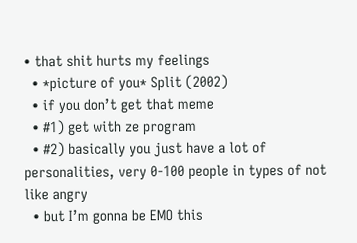• that shit hurts my feelings
  • *picture of you* Split (2002)
  • if you don’t get that meme
  • #1) get with ze program
  • #2) basically you just have a lot of personalities, very 0-100 people in types of not like angry
  • but I’m gonna be EMO this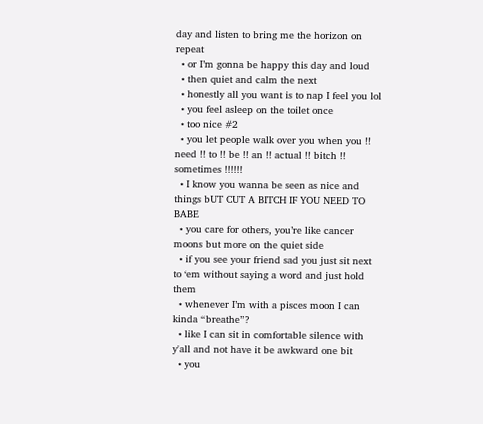day and listen to bring me the horizon on repeat
  • or I’m gonna be happy this day and loud
  • then quiet and calm the next
  • honestly all you want is to nap I feel you lol
  • you feel asleep on the toilet once
  • too nice #2
  • you let people walk over you when you !! need !! to !! be !! an !! actual !! bitch !! sometimes !!!!!!
  • I know you wanna be seen as nice and things bUT CUT A BITCH IF YOU NEED TO BABE
  • you care for others, you’re like cancer moons but more on the quiet side
  • if you see your friend sad you just sit next to ‘em without saying a word and just hold them
  • whenever I’m with a pisces moon I can kinda “breathe”?
  • like I can sit in comfortable silence with y'all and not have it be awkward one bit
  • you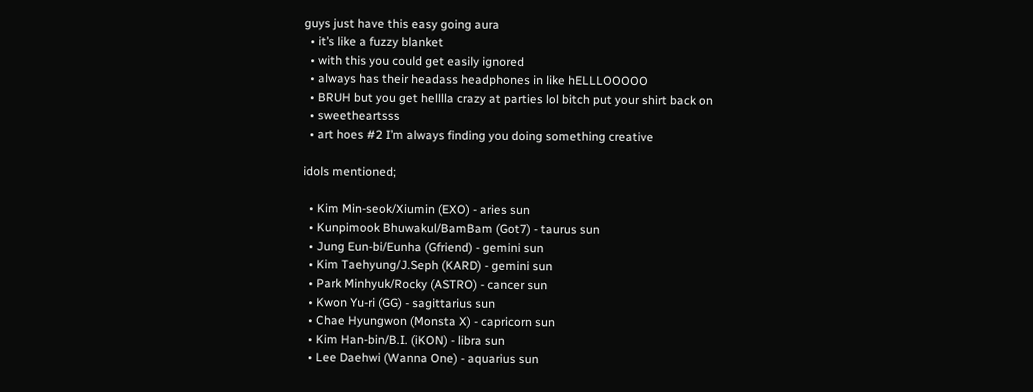guys just have this easy going aura
  • it’s like a fuzzy blanket
  • with this you could get easily ignored
  • always has their headass headphones in like hELLLOOOOO
  • BRUH but you get helllla crazy at parties lol bitch put your shirt back on
  • sweetheartsss
  • art hoes #2 I’m always finding you doing something creative

idols mentioned;

  • Kim Min-seok/Xiumin (EXO) - aries sun
  • Kunpimook Bhuwakul/BamBam (Got7) - taurus sun
  • Jung Eun-bi/Eunha (Gfriend) - gemini sun
  • Kim Taehyung/J.Seph (KARD) - gemini sun
  • Park Minhyuk/Rocky (ASTRO) - cancer sun
  • Kwon Yu-ri (GG) - sagittarius sun
  • Chae Hyungwon (Monsta X) - capricorn sun
  • Kim Han-bin/B.I. (iKON) - libra sun
  • Lee Daehwi (Wanna One) - aquarius sun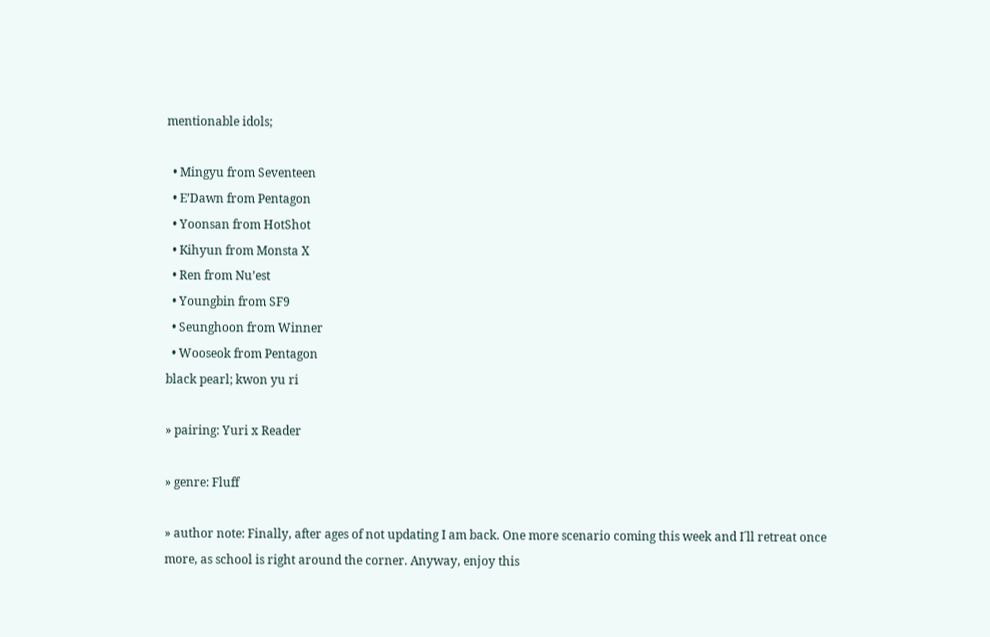mentionable idols;

  • Mingyu from Seventeen
  • E’Dawn from Pentagon
  • Yoonsan from HotShot
  • Kihyun from Monsta X
  • Ren from Nu’est
  • Youngbin from SF9
  • Seunghoon from Winner
  • Wooseok from Pentagon
black pearl; kwon yu ri

» pairing: Yuri x Reader

» genre: Fluff

» author note: Finally, after ages of not updating I am back. One more scenario coming this week and I´ll retreat once more, as school is right around the corner. Anyway, enjoy this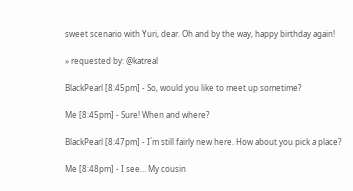sweet scenario with Yuri, dear. Oh and by the way, happy birthday again!

» requested by: @katreal

BlackPearl [8:45pm] - So, would you like to meet up sometime?

Me [8:45pm] - Sure! When and where?

BlackPearl [8:47pm] - I´m still fairly new here. How about you pick a place?

Me [8:48pm] - I see… My cousin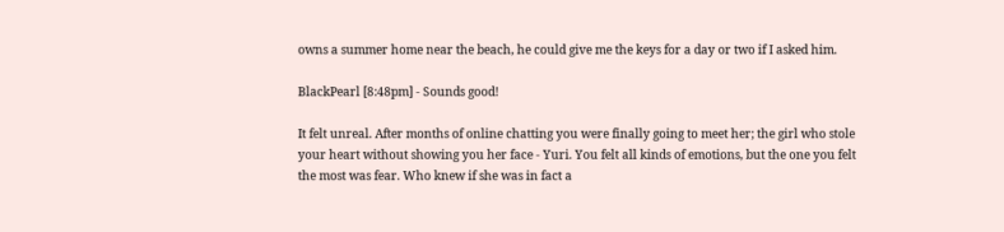owns a summer home near the beach, he could give me the keys for a day or two if I asked him.

BlackPearl [8:48pm] - Sounds good!

It felt unreal. After months of online chatting you were finally going to meet her; the girl who stole your heart without showing you her face - Yuri. You felt all kinds of emotions, but the one you felt the most was fear. Who knew if she was in fact a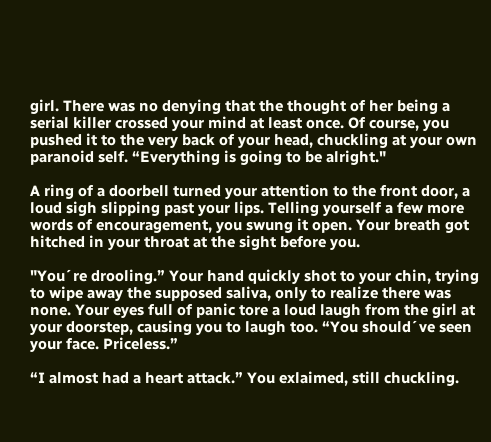girl. There was no denying that the thought of her being a serial killer crossed your mind at least once. Of course, you pushed it to the very back of your head, chuckling at your own paranoid self. “Everything is going to be alright."

A ring of a doorbell turned your attention to the front door, a loud sigh slipping past your lips. Telling yourself a few more words of encouragement, you swung it open. Your breath got hitched in your throat at the sight before you.

"You´re drooling.” Your hand quickly shot to your chin, trying to wipe away the supposed saliva, only to realize there was none. Your eyes full of panic tore a loud laugh from the girl at your doorstep, causing you to laugh too. “You should´ve seen your face. Priceless.”

“I almost had a heart attack.” You exlaimed, still chuckling.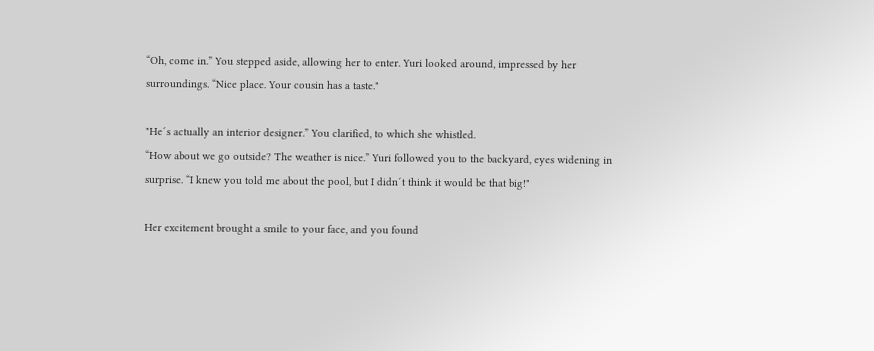“Oh, come in.” You stepped aside, allowing her to enter. Yuri looked around, impressed by her surroundings. “Nice place. Your cousin has a taste."

"He´s actually an interior designer.” You clarified, to which she whistled.
“How about we go outside? The weather is nice.” Yuri followed you to the backyard, eyes widening in surprise. “I knew you told me about the pool, but I didn´t think it would be that big!"

Her excitement brought a smile to your face, and you found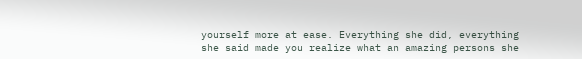yourself more at ease. Everything she did, everything she said made you realize what an amazing persons she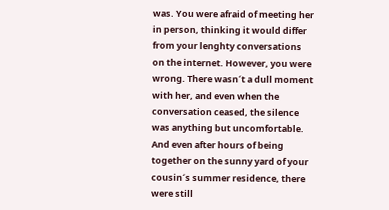was. You were afraid of meeting her in person, thinking it would differ from your lenghty conversations on the internet. However, you were wrong. There wasn´t a dull moment with her, and even when the conversation ceased, the silence was anything but uncomfortable. And even after hours of being together on the sunny yard of your cousin´s summer residence, there were still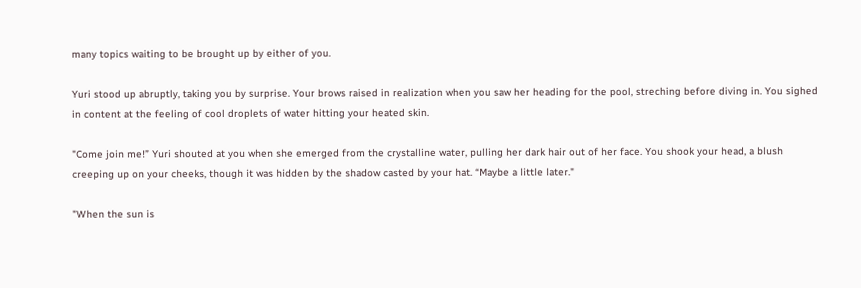many topics waiting to be brought up by either of you.

Yuri stood up abruptly, taking you by surprise. Your brows raised in realization when you saw her heading for the pool, streching before diving in. You sighed in content at the feeling of cool droplets of water hitting your heated skin.

"Come join me!” Yuri shouted at you when she emerged from the crystalline water, pulling her dark hair out of her face. You shook your head, a blush creeping up on your cheeks, though it was hidden by the shadow casted by your hat. “Maybe a little later."

"When the sun is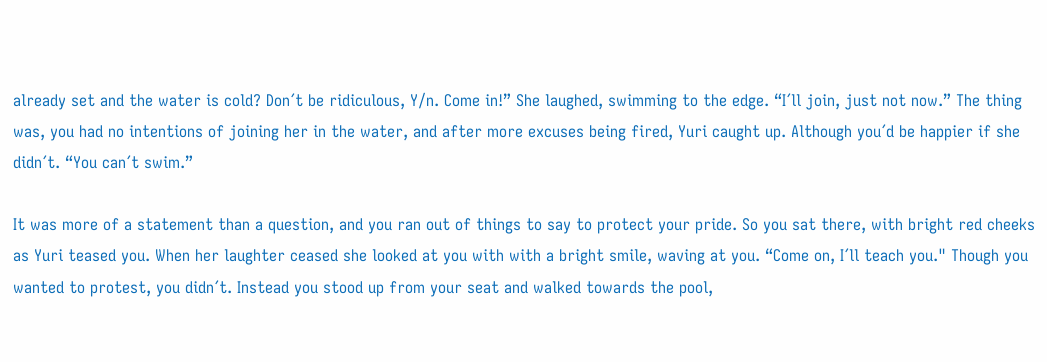already set and the water is cold? Don´t be ridiculous, Y/n. Come in!” She laughed, swimming to the edge. “I´ll join, just not now.” The thing was, you had no intentions of joining her in the water, and after more excuses being fired, Yuri caught up. Although you´d be happier if she didn´t. “You can´t swim.”

It was more of a statement than a question, and you ran out of things to say to protect your pride. So you sat there, with bright red cheeks as Yuri teased you. When her laughter ceased she looked at you with with a bright smile, waving at you. “Come on, I´ll teach you." Though you wanted to protest, you didn´t. Instead you stood up from your seat and walked towards the pool,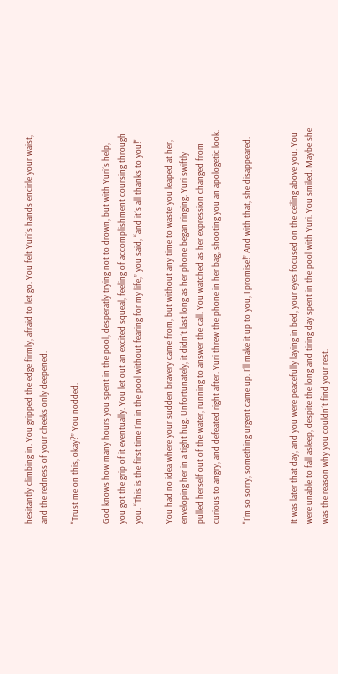hesitantly climbing in. You gripped the edge firmly, afraid to let go. You felt Yuri´s hands encirle your waist, and the redness of your cheeks only deepened.

"Trust me on this, okay?” You nodded.

God knows how many hours you spent in the pool, desperatly trying not to drown, but with Yuri´s help, you got the grip of it eventually. You let out an excited squeal, feeling of accomplishment coursing through you. “This is the first time I´m in the pool without fearing for my life,” you said, “and it´s all thanks to you!"

You had no idea where your sudden bravery came from, but without any time to waste you leaped at her, enveloping her in a tight hug. Unfortunately, it didn´t last long as her phone began ringing. Yuri swiftly pulled herself out of the water, running to answer the call. You watched as her expression changed from curious to angry, and defeated right after. Yuri threw the phone in her bag, shooting you an apologetic look.

"I´m so sorry, something urgent came up. I´ll make it up to you, I promise!” And with that, she disappeared.


It was later that day, and you were peacefully laying in bed, your eyes focused on the ceiling above you. You were unable to fall asleep, despite the long and tiring day spent in the pool with Yuri. You smiled. Maybe she was the reason why you couldn´t find your rest.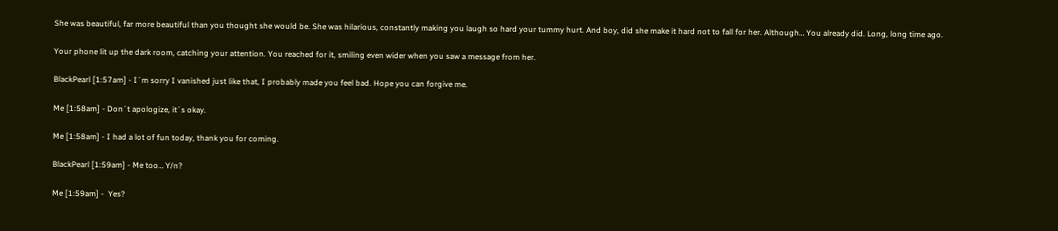She was beautiful, far more beautiful than you thought she would be. She was hilarious, constantly making you laugh so hard your tummy hurt. And boy, did she make it hard not to fall for her. Although… You already did. Long, long time ago.

Your phone lit up the dark room, catching your attention. You reached for it, smiling even wider when you saw a message from her.

BlackPearl [1:57am] - I´m sorry I vanished just like that, I probably made you feel bad. Hope you can forgive me.

Me [1:58am] - Don´t apologize, it´s okay.

Me [1:58am] - I had a lot of fun today, thank you for coming.

BlackPearl [1:59am] - Me too… Y/n?

Me [1:59am] -  Yes?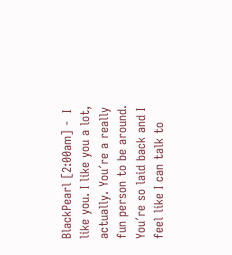BlackPearl [2:00am] -  I like you. I like you a lot, actually. You´re a really fun person to be around. You´re so laid back and I feel like I can talk to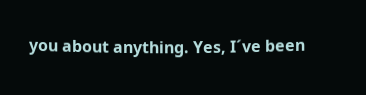you about anything. Yes, I´ve been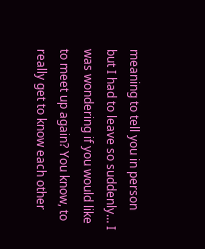meaning to tell you in person but I had to leave so suddenly… I was wondering if you would like to meet up again? You know, to really get to know each other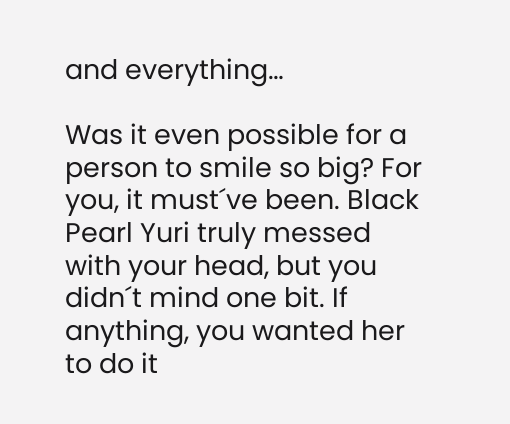and everything…

Was it even possible for a person to smile so big? For you, it must´ve been. Black Pearl Yuri truly messed with your head, but you didn´t mind one bit. If anything, you wanted her to do it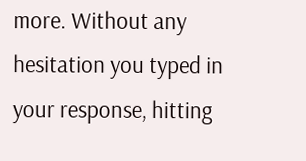more. Without any hesitation you typed in your response, hitting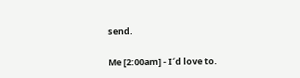send.

Me [2:00am] - I´d love to.